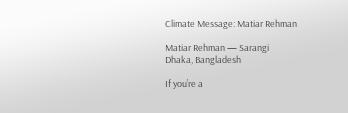Climate Message: Matiar Rehman

Matiar Rehman — Sarangi
Dhaka, Bangladesh

If you’re a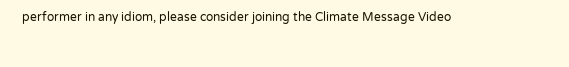performer in any idiom, please consider joining the Climate Message Video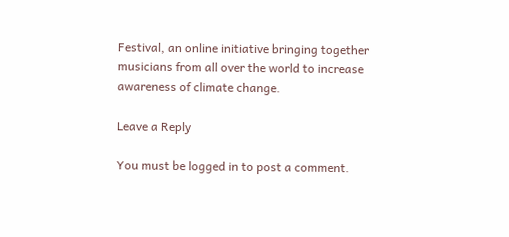Festival, an online initiative bringing together musicians from all over the world to increase awareness of climate change.

Leave a Reply

You must be logged in to post a comment.